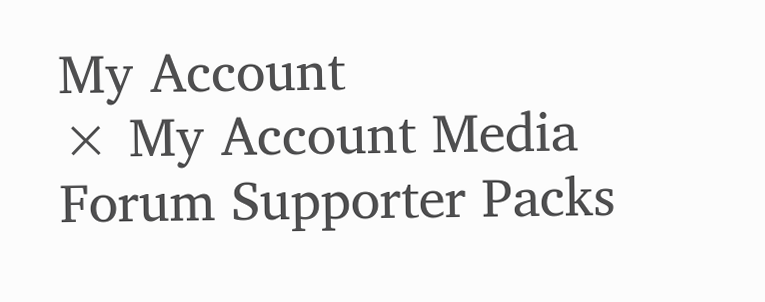My Account
× My Account Media Forum Supporter Packs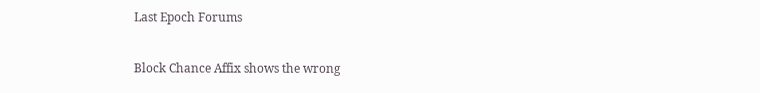Last Epoch Forums

Block Chance Affix shows the wrong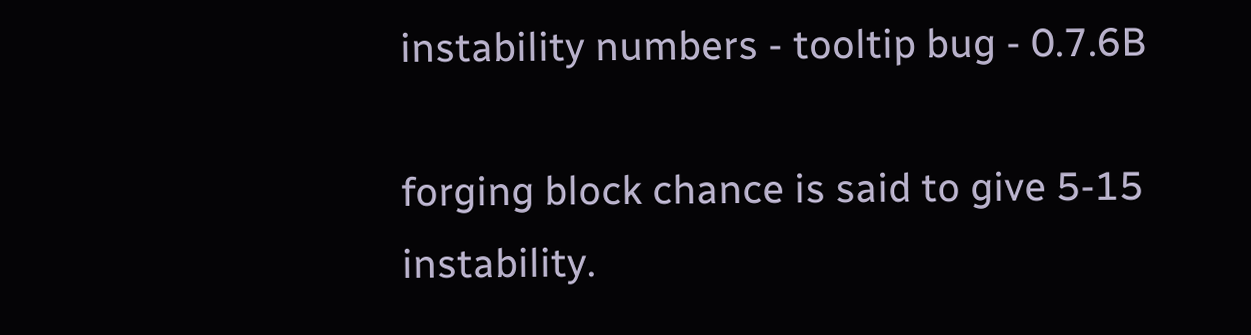instability numbers - tooltip bug - 0.7.6B

forging block chance is said to give 5-15 instability.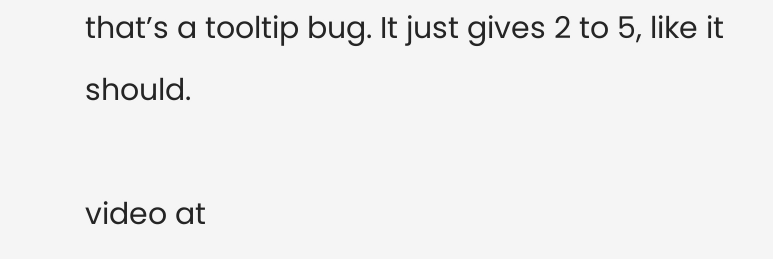that’s a tooltip bug. It just gives 2 to 5, like it should.

video at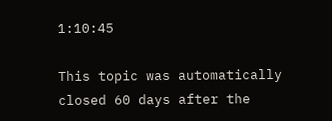1:10:45

This topic was automatically closed 60 days after the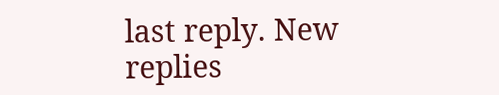last reply. New replies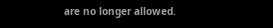are no longer allowed.